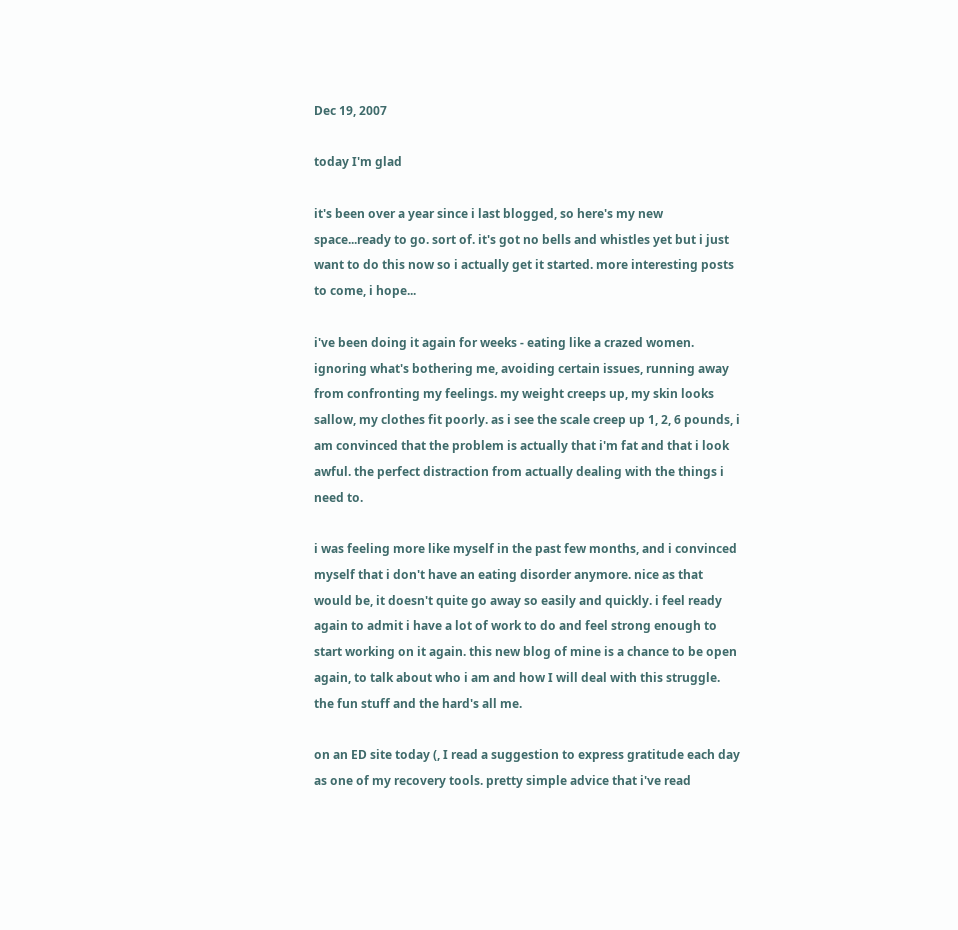Dec 19, 2007

today I'm glad

it's been over a year since i last blogged, so here's my new space...ready to go. sort of. it's got no bells and whistles yet but i just want to do this now so i actually get it started. more interesting posts to come, i hope...

i've been doing it again for weeks - eating like a crazed women. ignoring what's bothering me, avoiding certain issues, running away from confronting my feelings. my weight creeps up, my skin looks sallow, my clothes fit poorly. as i see the scale creep up 1, 2, 6 pounds, i am convinced that the problem is actually that i'm fat and that i look awful. the perfect distraction from actually dealing with the things i need to.

i was feeling more like myself in the past few months, and i convinced myself that i don't have an eating disorder anymore. nice as that would be, it doesn't quite go away so easily and quickly. i feel ready again to admit i have a lot of work to do and feel strong enough to start working on it again. this new blog of mine is a chance to be open again, to talk about who i am and how I will deal with this struggle. the fun stuff and the hard's all me.

on an ED site today (, I read a suggestion to express gratitude each day as one of my recovery tools. pretty simple advice that i've read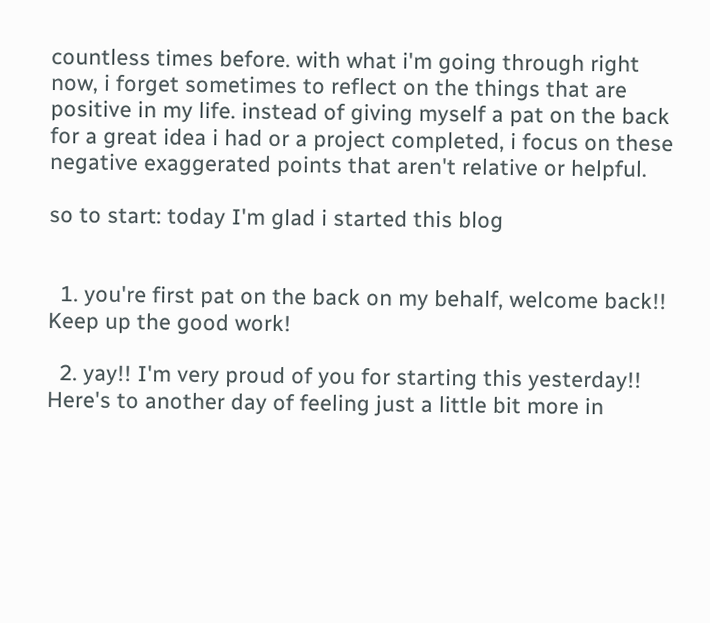countless times before. with what i'm going through right now, i forget sometimes to reflect on the things that are positive in my life. instead of giving myself a pat on the back for a great idea i had or a project completed, i focus on these negative exaggerated points that aren't relative or helpful.

so to start: today I'm glad i started this blog


  1. you're first pat on the back on my behalf, welcome back!! Keep up the good work!

  2. yay!! I'm very proud of you for starting this yesterday!! Here's to another day of feeling just a little bit more in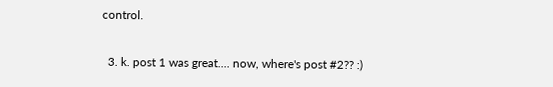control.

  3. k. post 1 was great.... now, where's post #2?? :)